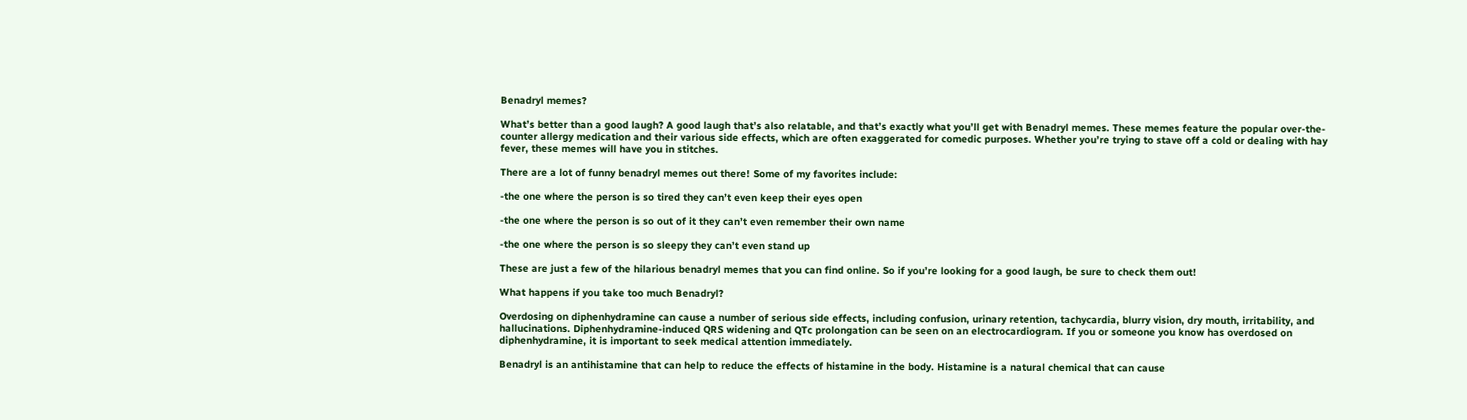Benadryl memes?

What’s better than a good laugh? A good laugh that’s also relatable, and that’s exactly what you’ll get with Benadryl memes. These memes feature the popular over-the-counter allergy medication and their various side effects, which are often exaggerated for comedic purposes. Whether you’re trying to stave off a cold or dealing with hay fever, these memes will have you in stitches.

There are a lot of funny benadryl memes out there! Some of my favorites include:

-the one where the person is so tired they can’t even keep their eyes open

-the one where the person is so out of it they can’t even remember their own name

-the one where the person is so sleepy they can’t even stand up

These are just a few of the hilarious benadryl memes that you can find online. So if you’re looking for a good laugh, be sure to check them out!

What happens if you take too much Benadryl?

Overdosing on diphenhydramine can cause a number of serious side effects, including confusion, urinary retention, tachycardia, blurry vision, dry mouth, irritability, and hallucinations. Diphenhydramine-induced QRS widening and QTc prolongation can be seen on an electrocardiogram. If you or someone you know has overdosed on diphenhydramine, it is important to seek medical attention immediately.

Benadryl is an antihistamine that can help to reduce the effects of histamine in the body. Histamine is a natural chemical that can cause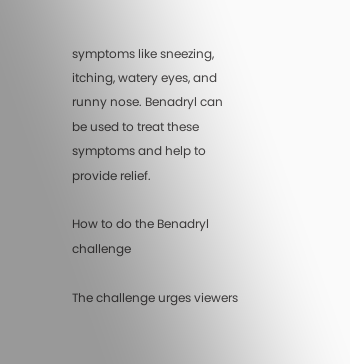symptoms like sneezing, itching, watery eyes, and runny nose. Benadryl can be used to treat these symptoms and help to provide relief.

How to do the Benadryl challenge

The challenge urges viewers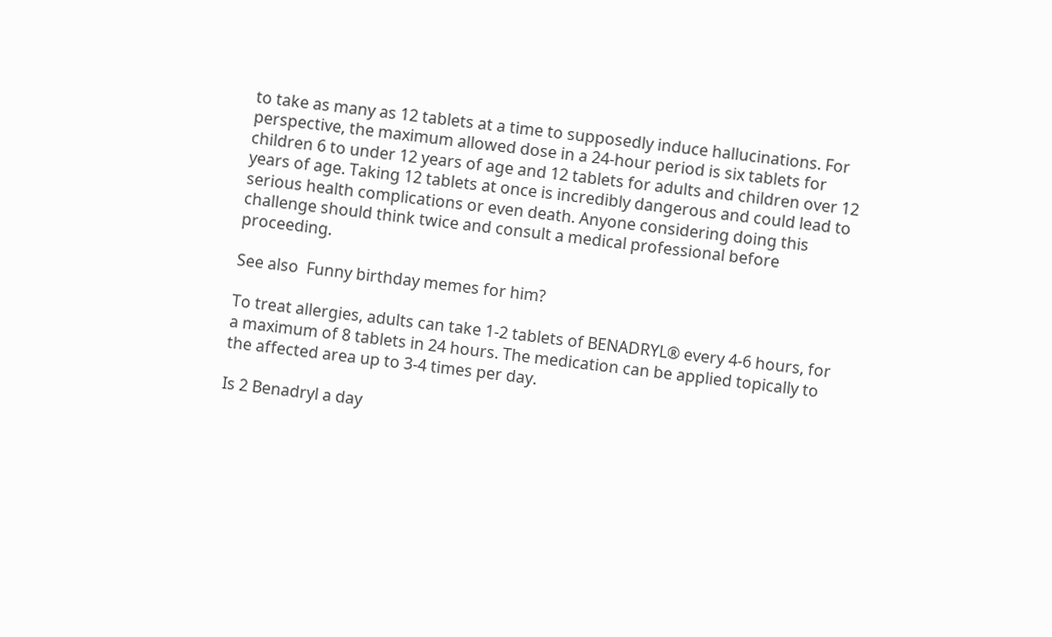to take as many as 12 tablets at a time to supposedly induce hallucinations. For perspective, the maximum allowed dose in a 24-hour period is six tablets for children 6 to under 12 years of age and 12 tablets for adults and children over 12 years of age. Taking 12 tablets at once is incredibly dangerous and could lead to serious health complications or even death. Anyone considering doing this challenge should think twice and consult a medical professional before proceeding.

See also  Funny birthday memes for him?

To treat allergies, adults can take 1-2 tablets of BENADRYL® every 4-6 hours, for a maximum of 8 tablets in 24 hours. The medication can be applied topically to the affected area up to 3-4 times per day.

Is 2 Benadryl a day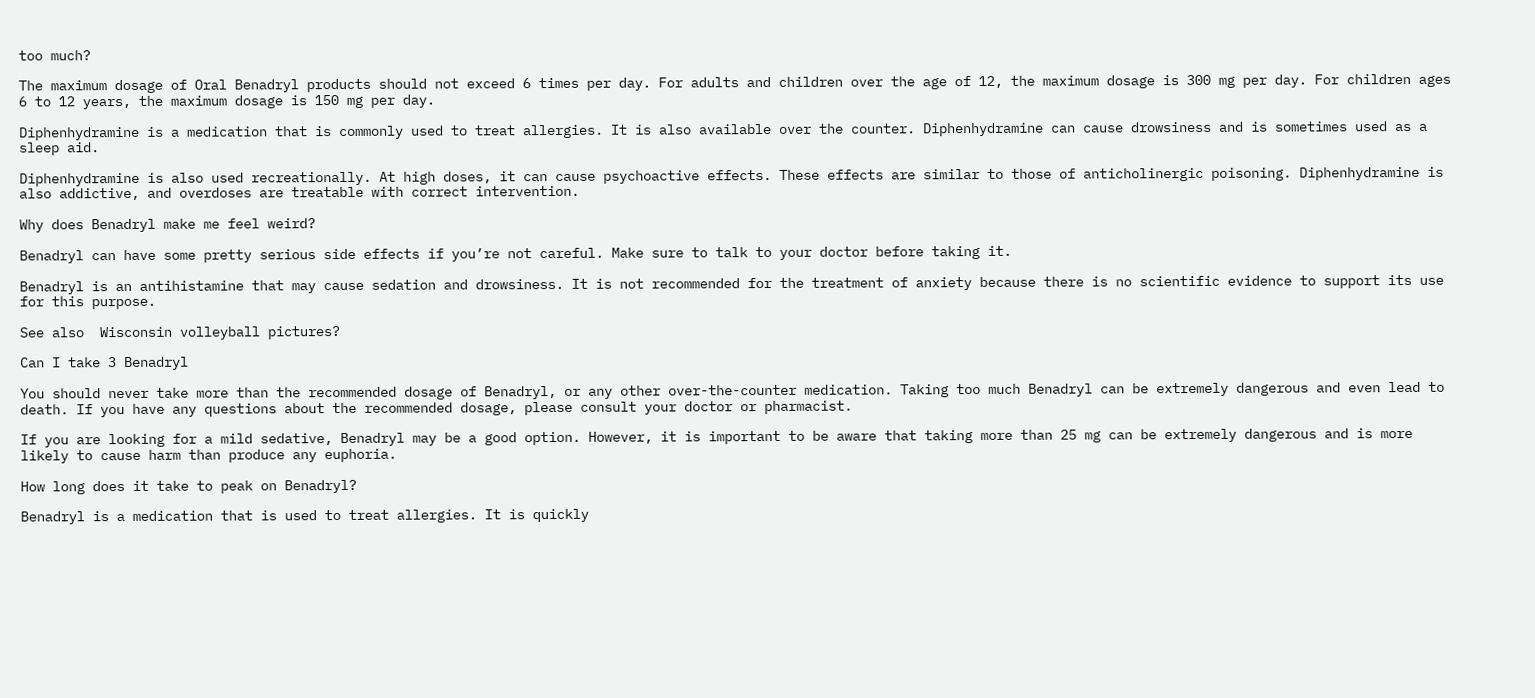too much?

The maximum dosage of Oral Benadryl products should not exceed 6 times per day. For adults and children over the age of 12, the maximum dosage is 300 mg per day. For children ages 6 to 12 years, the maximum dosage is 150 mg per day.

Diphenhydramine is a medication that is commonly used to treat allergies. It is also available over the counter. Diphenhydramine can cause drowsiness and is sometimes used as a sleep aid.

Diphenhydramine is also used recreationally. At high doses, it can cause psychoactive effects. These effects are similar to those of anticholinergic poisoning. Diphenhydramine is also addictive, and overdoses are treatable with correct intervention.

Why does Benadryl make me feel weird?

Benadryl can have some pretty serious side effects if you’re not careful. Make sure to talk to your doctor before taking it.

Benadryl is an antihistamine that may cause sedation and drowsiness. It is not recommended for the treatment of anxiety because there is no scientific evidence to support its use for this purpose.

See also  Wisconsin volleyball pictures?

Can I take 3 Benadryl

You should never take more than the recommended dosage of Benadryl, or any other over-the-counter medication. Taking too much Benadryl can be extremely dangerous and even lead to death. If you have any questions about the recommended dosage, please consult your doctor or pharmacist.

If you are looking for a mild sedative, Benadryl may be a good option. However, it is important to be aware that taking more than 25 mg can be extremely dangerous and is more likely to cause harm than produce any euphoria.

How long does it take to peak on Benadryl?

Benadryl is a medication that is used to treat allergies. It is quickly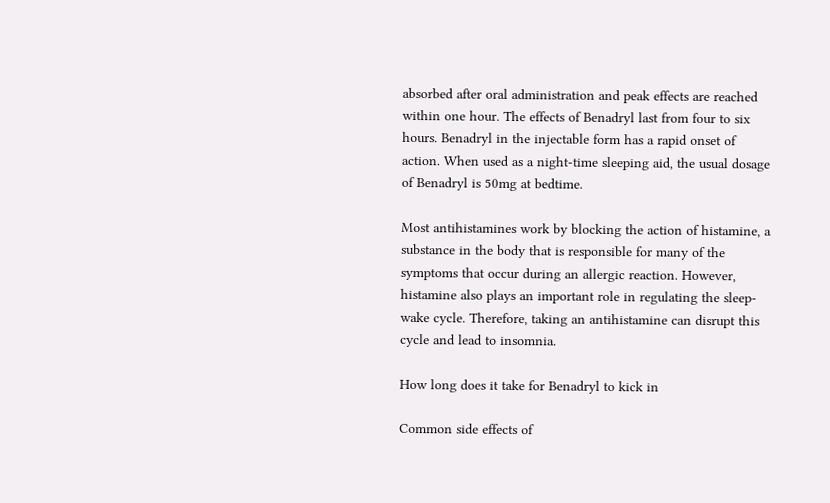absorbed after oral administration and peak effects are reached within one hour. The effects of Benadryl last from four to six hours. Benadryl in the injectable form has a rapid onset of action. When used as a night-time sleeping aid, the usual dosage of Benadryl is 50mg at bedtime.

Most antihistamines work by blocking the action of histamine, a substance in the body that is responsible for many of the symptoms that occur during an allergic reaction. However, histamine also plays an important role in regulating the sleep-wake cycle. Therefore, taking an antihistamine can disrupt this cycle and lead to insomnia.

How long does it take for Benadryl to kick in

Common side effects of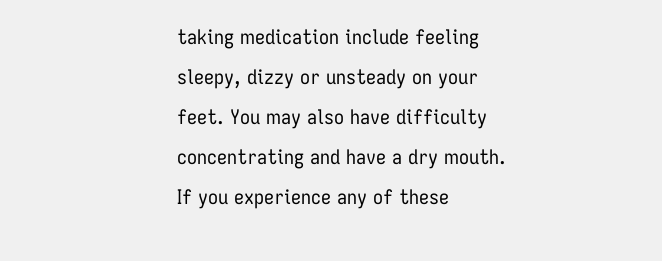taking medication include feeling sleepy, dizzy or unsteady on your feet. You may also have difficulty concentrating and have a dry mouth. If you experience any of these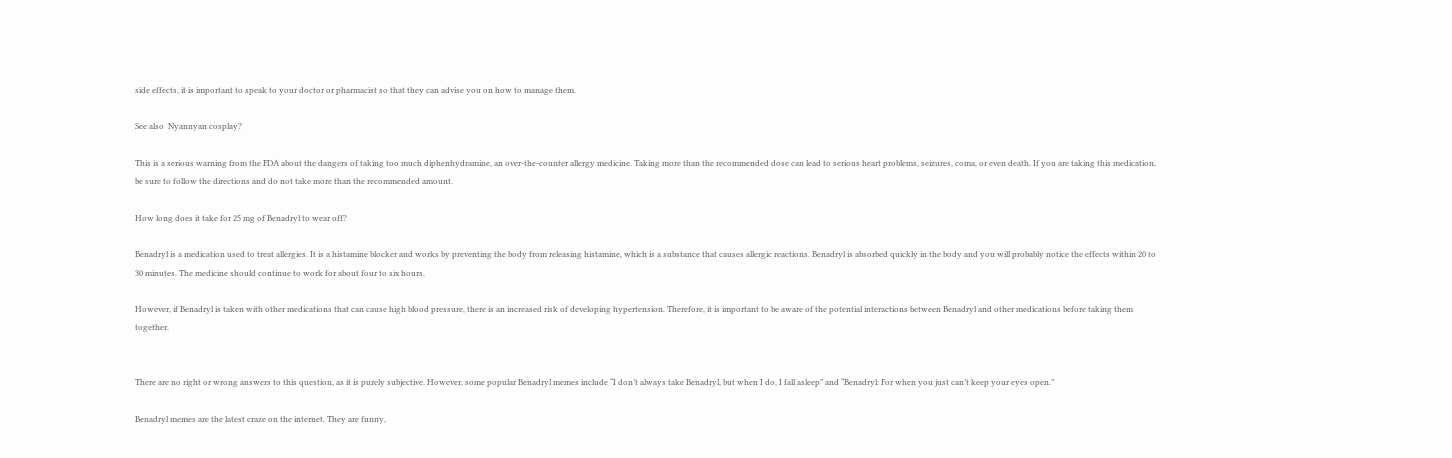side effects, it is important to speak to your doctor or pharmacist so that they can advise you on how to manage them.

See also  Nyannyan cosplay?

This is a serious warning from the FDA about the dangers of taking too much diphenhydramine, an over-the-counter allergy medicine. Taking more than the recommended dose can lead to serious heart problems, seizures, coma, or even death. If you are taking this medication, be sure to follow the directions and do not take more than the recommended amount.

How long does it take for 25 mg of Benadryl to wear off?

Benadryl is a medication used to treat allergies. It is a histamine blocker and works by preventing the body from releasing histamine, which is a substance that causes allergic reactions. Benadryl is absorbed quickly in the body and you will probably notice the effects within 20 to 30 minutes. The medicine should continue to work for about four to six hours.

However, if Benadryl is taken with other medications that can cause high blood pressure, there is an increased risk of developing hypertension. Therefore, it is important to be aware of the potential interactions between Benadryl and other medications before taking them together.


There are no right or wrong answers to this question, as it is purely subjective. However, some popular Benadryl memes include “I don’t always take Benadryl, but when I do, I fall asleep” and “Benadryl: For when you just can’t keep your eyes open.”

Benadryl memes are the latest craze on the internet. They are funny,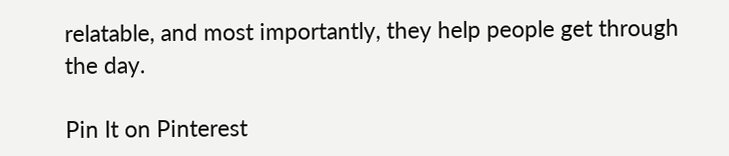relatable, and most importantly, they help people get through the day.

Pin It on Pinterest